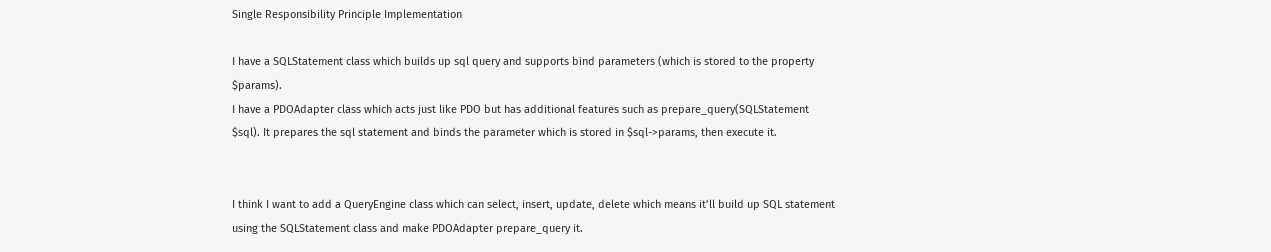Single Responsibility Principle Implementation

I have a SQLStatement class which builds up sql query and supports bind parameters (which is stored to the property $params).
I have a PDOAdapter class which acts just like PDO but has additional features such as prepare_query(SQLStatement $sql). It prepares the sql statement and binds the parameter which is stored in $sql->params, then execute it.


I think I want to add a QueryEngine class which can select, insert, update, delete which means it’ll build up SQL statement using the SQLStatement class and make PDOAdapter prepare_query it.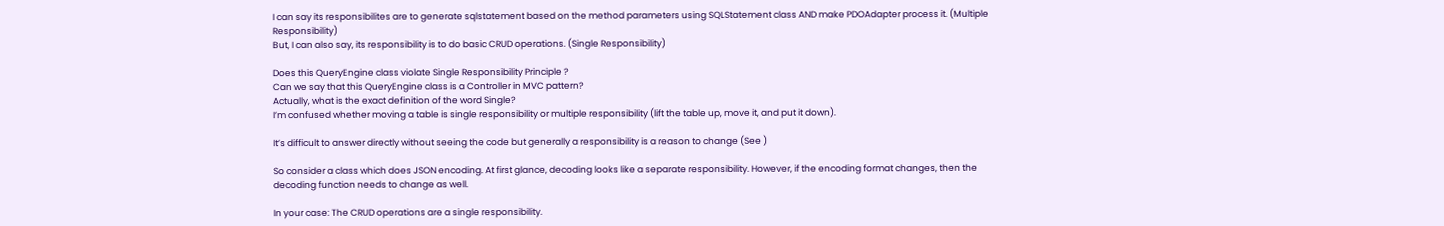I can say its responsibilites are to generate sqlstatement based on the method parameters using SQLStatement class AND make PDOAdapter process it. (Multiple Responsibility)
But, I can also say, its responsibility is to do basic CRUD operations. (Single Responsibility)

Does this QueryEngine class violate Single Responsibility Principle ?
Can we say that this QueryEngine class is a Controller in MVC pattern?
Actually, what is the exact definition of the word Single?
I’m confused whether moving a table is single responsibility or multiple responsibility (lift the table up, move it, and put it down).

It’s difficult to answer directly without seeing the code but generally a responsibility is a reason to change (See )

So consider a class which does JSON encoding. At first glance, decoding looks like a separate responsibility. However, if the encoding format changes, then the decoding function needs to change as well.

In your case: The CRUD operations are a single responsibility.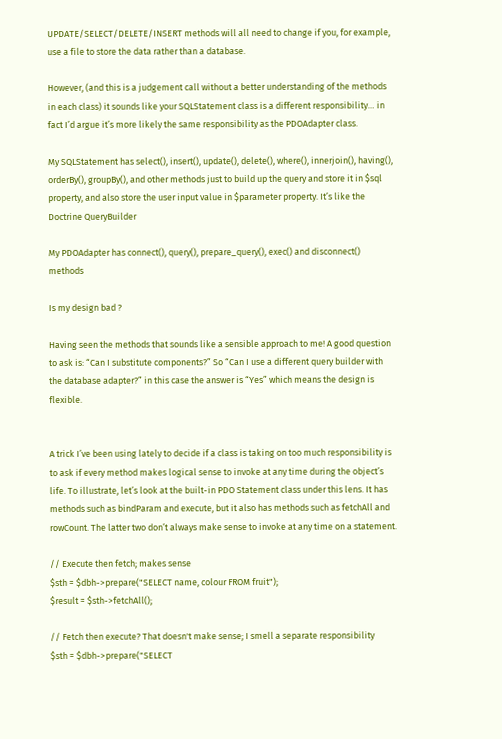UPDATE/SELECT/DELETE/INSERT methods will all need to change if you, for example, use a file to store the data rather than a database.

However, (and this is a judgement call without a better understanding of the methods in each class) it sounds like your SQLStatement class is a different responsibility… in fact I’d argue it’s more likely the same responsibility as the PDOAdapter class.

My SQLStatement has select(), insert(), update(), delete(), where(), innerjoin(), having(), orderBy(), groupBy(), and other methods just to build up the query and store it in $sql property, and also store the user input value in $parameter property. It’s like the Doctrine QueryBuilder

My PDOAdapter has connect(), query(), prepare_query(), exec() and disconnect() methods

Is my design bad ?

Having seen the methods that sounds like a sensible approach to me! A good question to ask is: “Can I substitute components?” So “Can I use a different query builder with the database adapter?” in this case the answer is “Yes” which means the design is flexible.


A trick I’ve been using lately to decide if a class is taking on too much responsibility is to ask if every method makes logical sense to invoke at any time during the object’s life. To illustrate, let’s look at the built-in PDO Statement class under this lens. It has methods such as bindParam and execute, but it also has methods such as fetchAll and rowCount. The latter two don’t always make sense to invoke at any time on a statement.

// Execute then fetch; makes sense
$sth = $dbh->prepare("SELECT name, colour FROM fruit");
$result = $sth->fetchAll();

// Fetch then execute? That doesn't make sense; I smell a separate responsibility
$sth = $dbh->prepare("SELECT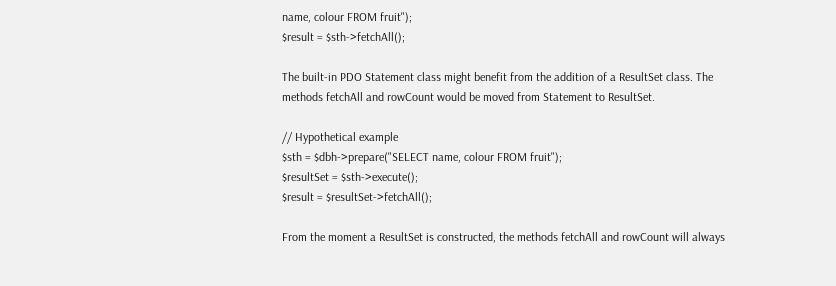name, colour FROM fruit");
$result = $sth->fetchAll();

The built-in PDO Statement class might benefit from the addition of a ResultSet class. The methods fetchAll and rowCount would be moved from Statement to ResultSet.

// Hypothetical example
$sth = $dbh->prepare("SELECT name, colour FROM fruit");
$resultSet = $sth->execute();
$result = $resultSet->fetchAll();

From the moment a ResultSet is constructed, the methods fetchAll and rowCount will always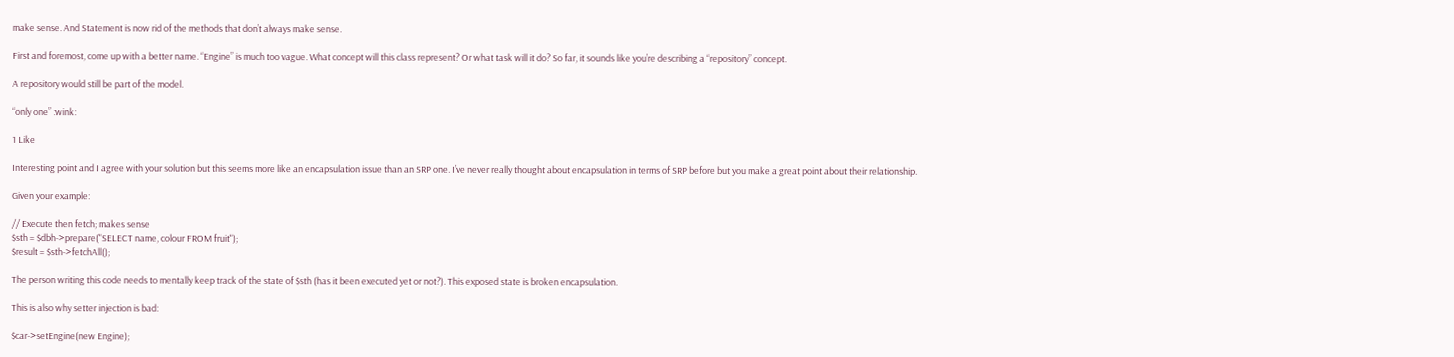make sense. And Statement is now rid of the methods that don’t always make sense.

First and foremost, come up with a better name. “Engine” is much too vague. What concept will this class represent? Or what task will it do? So far, it sounds like you’re describing a “repository” concept.

A repository would still be part of the model.

“only one” :wink:

1 Like

Interesting point and I agree with your solution but this seems more like an encapsulation issue than an SRP one. I’ve never really thought about encapsulation in terms of SRP before but you make a great point about their relationship.

Given your example:

// Execute then fetch; makes sense
$sth = $dbh->prepare("SELECT name, colour FROM fruit");
$result = $sth->fetchAll();

The person writing this code needs to mentally keep track of the state of $sth (has it been executed yet or not?). This exposed state is broken encapsulation.

This is also why setter injection is bad:

$car->setEngine(new Engine);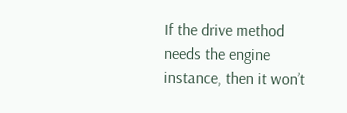If the drive method needs the engine instance, then it won’t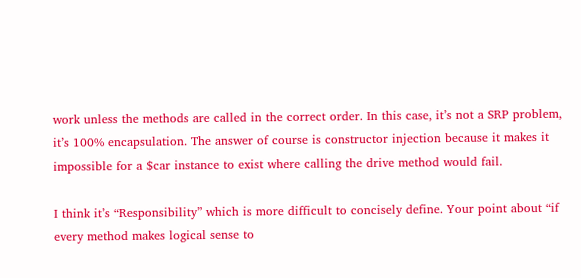work unless the methods are called in the correct order. In this case, it’s not a SRP problem, it’s 100% encapsulation. The answer of course is constructor injection because it makes it impossible for a $car instance to exist where calling the drive method would fail.

I think it’s “Responsibility” which is more difficult to concisely define. Your point about “if every method makes logical sense to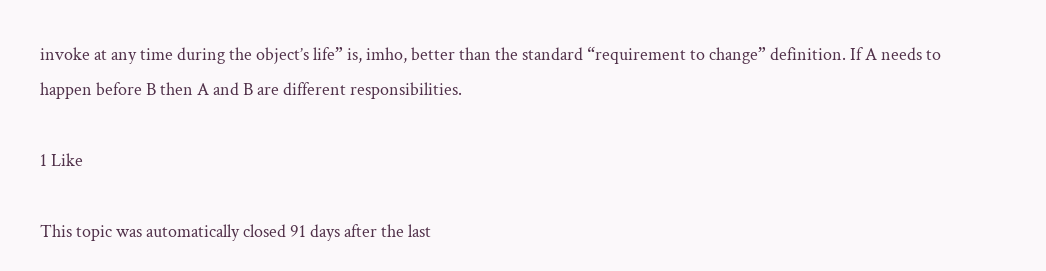invoke at any time during the object’s life” is, imho, better than the standard “requirement to change” definition. If A needs to happen before B then A and B are different responsibilities.

1 Like

This topic was automatically closed 91 days after the last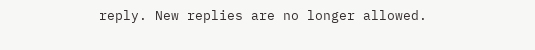reply. New replies are no longer allowed.